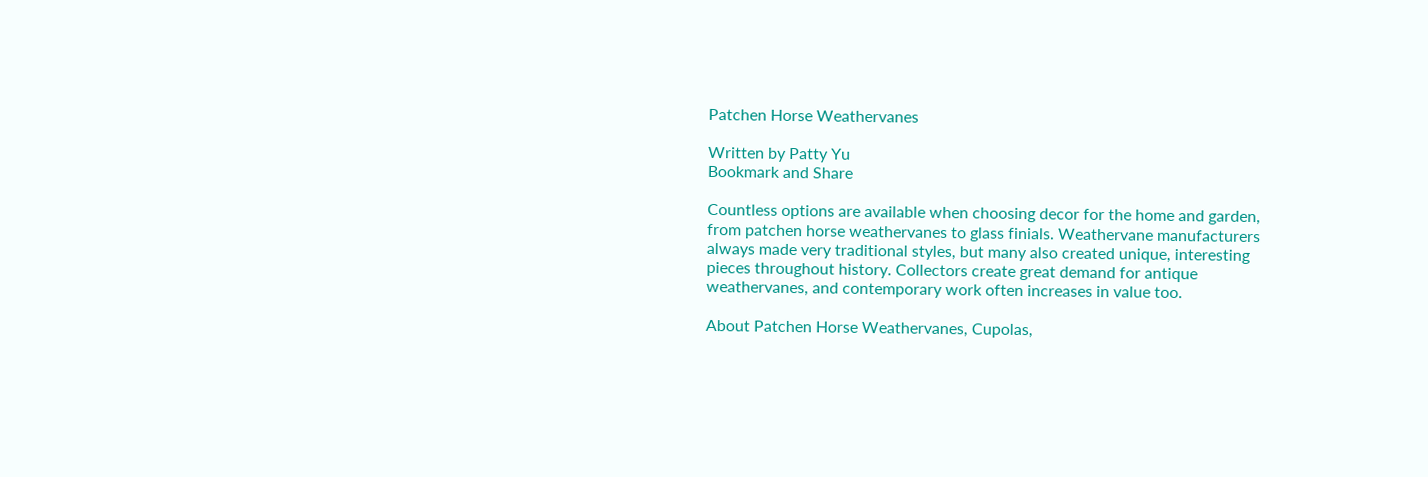Patchen Horse Weathervanes

Written by Patty Yu
Bookmark and Share

Countless options are available when choosing decor for the home and garden, from patchen horse weathervanes to glass finials. Weathervane manufacturers always made very traditional styles, but many also created unique, interesting pieces throughout history. Collectors create great demand for antique weathervanes, and contemporary work often increases in value too.

About Patchen Horse Weathervanes, Cupolas,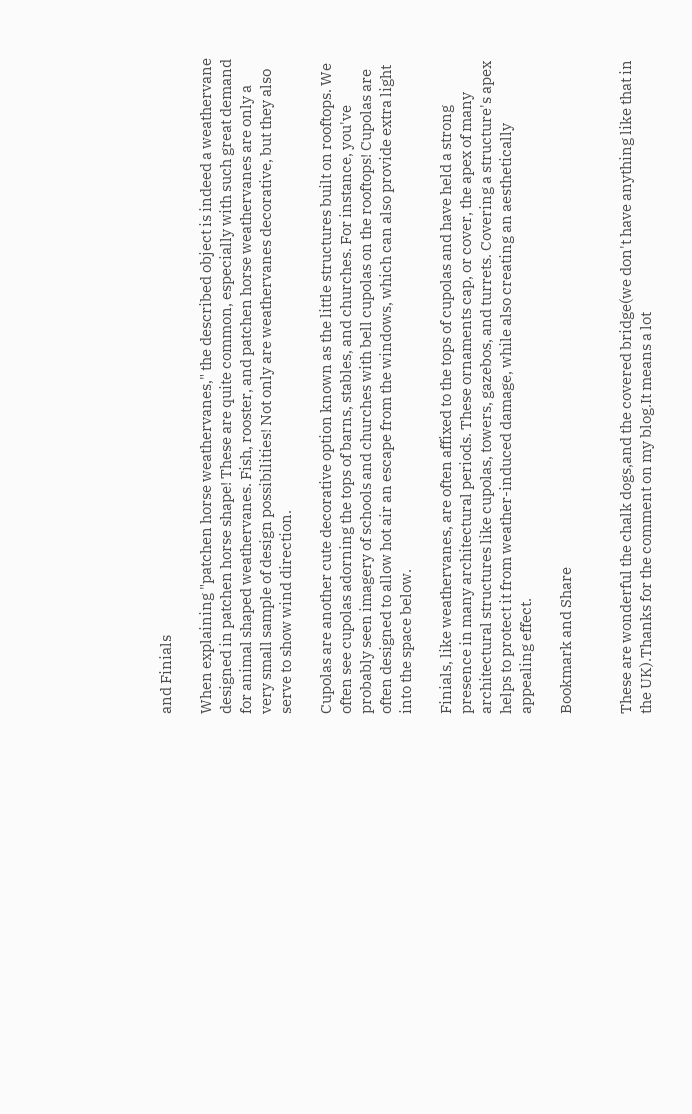and Finials

When explaining "patchen horse weathervanes," the described object is indeed a weathervane designed in patchen horse shape! These are quite common, especially with such great demand for animal shaped weathervanes. Fish, rooster, and patchen horse weathervanes are only a very small sample of design possibilities! Not only are weathervanes decorative, but they also serve to show wind direction.

Cupolas are another cute decorative option known as the little structures built on rooftops. We often see cupolas adorning the tops of barns, stables, and churches. For instance, you've probably seen imagery of schools and churches with bell cupolas on the rooftops! Cupolas are often designed to allow hot air an escape from the windows, which can also provide extra light into the space below.

Finials, like weathervanes, are often affixed to the tops of cupolas and have held a strong presence in many architectural periods. These ornaments cap, or cover, the apex of many architectural structures like cupolas, towers, gazebos, and turrets. Covering a structure's apex helps to protect it from weather-induced damage, while also creating an aesthetically appealing effect.

Bookmark and Share


These are wonderful the chalk dogs,and the covered bridge(we don't have anything like that in the UK).Thanks for the comment on my blog.It means a lot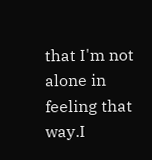that I'm not alone in feeling that way.I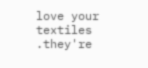love your textiles .they're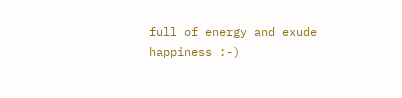full of energy and exude happiness :-)